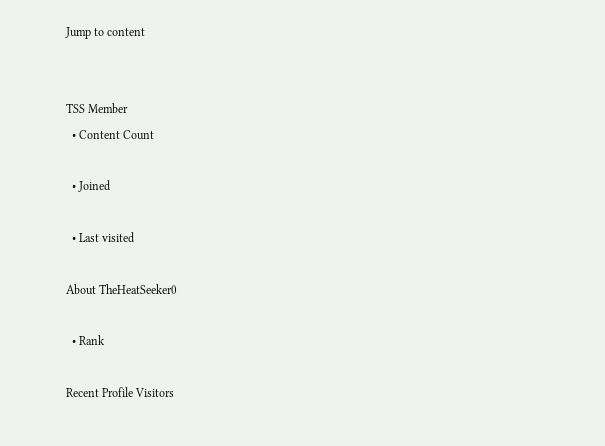Jump to content


TSS Member
  • Content Count

  • Joined

  • Last visited

About TheHeatSeeker0

  • Rank

Recent Profile Visitors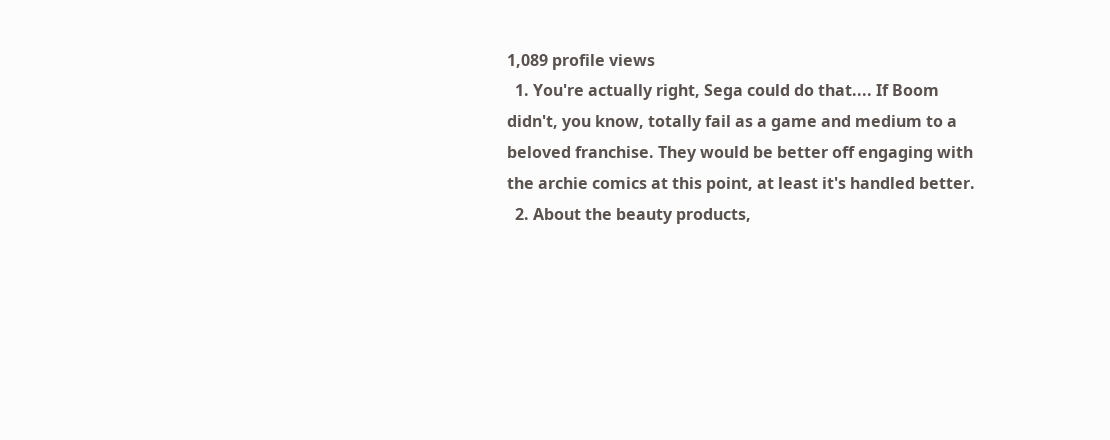1,089 profile views
  1. You're actually right, Sega could do that.... If Boom didn't, you know, totally fail as a game and medium to a beloved franchise. They would be better off engaging with the archie comics at this point, at least it's handled better.
  2. About the beauty products,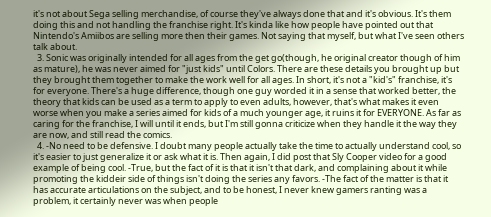it's not about Sega selling merchandise, of course they've always done that and it's obvious. It's them doing this and not handling the franchise right. It's kinda like how people have pointed out that Nintendo's Amiibos are selling more then their games. Not saying that myself, but what I've seen others talk about.
  3. Sonic was originally intended for all ages from the get go(though, he original creator though of him as mature), he was never aimed for "just kids" until Colors. There are these details you brought up but they brought them together to make the work well for all ages. In short, it's not a "kid's" franchise, it's for everyone. There's a huge difference, though one guy worded it in a sense that worked better, the theory that kids can be used as a term to apply to even adults, however, that's what makes it even worse when you make a series aimed for kids of a much younger age, it ruins it for EVERYONE. As far as caring for the franchise, I will until it ends, but I'm still gonna criticize when they handle it the way they are now, and still read the comics.
  4. -No need to be defensive. I doubt many people actually take the time to actually understand cool, so it's easier to just generalize it or ask what it is. Then again, I did post that Sly Cooper video for a good example of being cool. -True, but the fact of it is that it isn't that dark, and complaining about it while promoting the kiddeir side of things isn't doing the series any favors. -The fact of the matter is that it has accurate articulations on the subject, and to be honest, I never knew gamers ranting was a problem, it certainly never was when people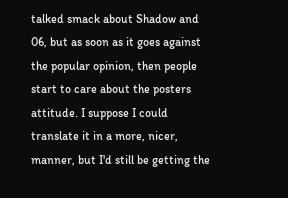talked smack about Shadow and 06, but as soon as it goes against the popular opinion, then people start to care about the posters attitude. I suppose I could translate it in a more, nicer, manner, but I'd still be getting the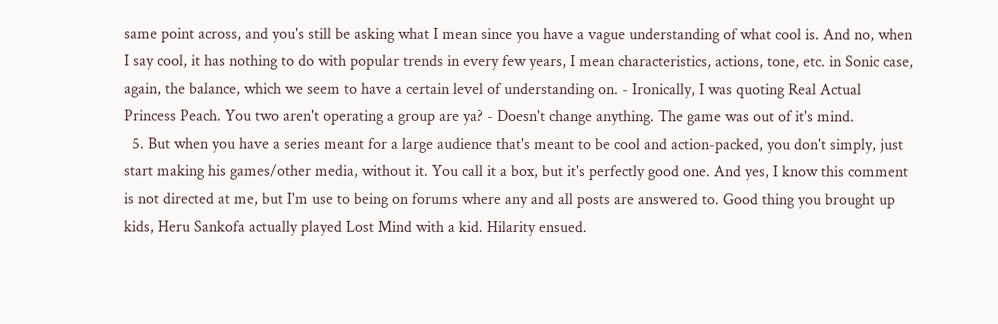same point across, and you's still be asking what I mean since you have a vague understanding of what cool is. And no, when I say cool, it has nothing to do with popular trends in every few years, I mean characteristics, actions, tone, etc. in Sonic case, again, the balance, which we seem to have a certain level of understanding on. - Ironically, I was quoting Real Actual Princess Peach. You two aren't operating a group are ya? - Doesn't change anything. The game was out of it's mind.
  5. But when you have a series meant for a large audience that's meant to be cool and action-packed, you don't simply, just start making his games/other media, without it. You call it a box, but it's perfectly good one. And yes, I know this comment is not directed at me, but I'm use to being on forums where any and all posts are answered to. Good thing you brought up kids, Heru Sankofa actually played Lost Mind with a kid. Hilarity ensued.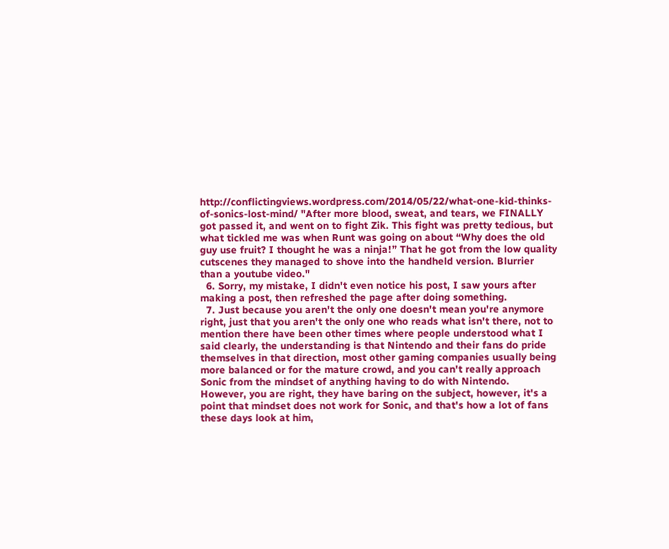http://conflictingviews.wordpress.com/2014/05/22/what-one-kid-thinks-of-sonics-lost-mind/ "After more blood, sweat, and tears, we FINALLY got passed it, and went on to fight Zik. This fight was pretty tedious, but what tickled me was when Runt was going on about “Why does the old guy use fruit? I thought he was a ninja!” That he got from the low quality cutscenes they managed to shove into the handheld version. Blurrier than a youtube video."
  6. Sorry, my mistake, I didn't even notice his post, I saw yours after making a post, then refreshed the page after doing something.
  7. Just because you aren't the only one doesn't mean you're anymore right, just that you aren't the only one who reads what isn't there, not to mention there have been other times where people understood what I said clearly, the understanding is that Nintendo and their fans do pride themselves in that direction, most other gaming companies usually being more balanced or for the mature crowd, and you can't really approach Sonic from the mindset of anything having to do with Nintendo. However, you are right, they have baring on the subject, however, it's a point that mindset does not work for Sonic, and that's how a lot of fans these days look at him,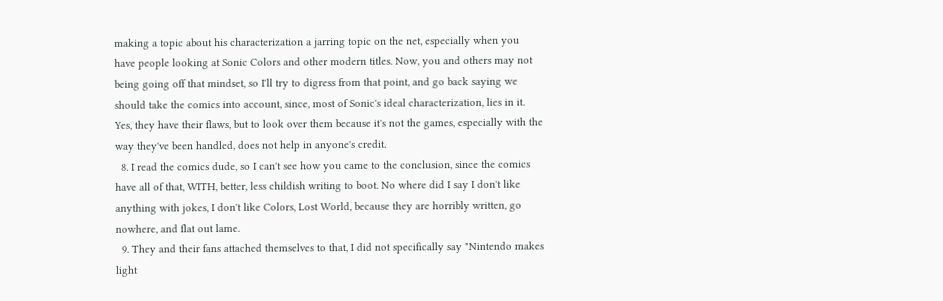making a topic about his characterization a jarring topic on the net, especially when you have people looking at Sonic Colors and other modern titles. Now, you and others may not being going off that mindset, so I'll try to digress from that point, and go back saying we should take the comics into account, since, most of Sonic's ideal characterization, lies in it. Yes, they have their flaws, but to look over them because it's not the games, especially with the way they've been handled, does not help in anyone's credit.
  8. I read the comics dude, so I can't see how you came to the conclusion, since the comics have all of that, WITH, better, less childish writing to boot. No where did I say I don't like anything with jokes, I don't like Colors, Lost World, because they are horribly written, go nowhere, and flat out lame.
  9. They and their fans attached themselves to that, I did not specifically say "Nintendo makes light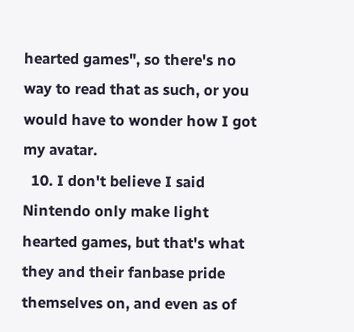hearted games", so there's no way to read that as such, or you would have to wonder how I got my avatar.
  10. I don't believe I said Nintendo only make light hearted games, but that's what they and their fanbase pride themselves on, and even as of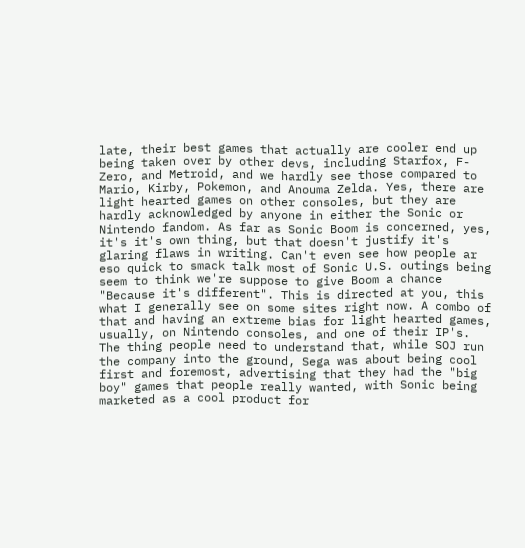late, their best games that actually are cooler end up being taken over by other devs, including Starfox, F-Zero, and Metroid, and we hardly see those compared to Mario, Kirby, Pokemon, and Anouma Zelda. Yes, there are light hearted games on other consoles, but they are hardly acknowledged by anyone in either the Sonic or Nintendo fandom. As far as Sonic Boom is concerned, yes, it's it's own thing, but that doesn't justify it's glaring flaws in writing. Can't even see how people ar eso quick to smack talk most of Sonic U.S. outings being seem to think we're suppose to give Boom a chance "Because it's different". This is directed at you, this what I generally see on some sites right now. A combo of that and having an extreme bias for light hearted games, usually, on Nintendo consoles, and one of their IP's. The thing people need to understand that, while SOJ run the company into the ground, Sega was about being cool first and foremost, advertising that they had the "big boy" games that people really wanted, with Sonic being marketed as a cool product for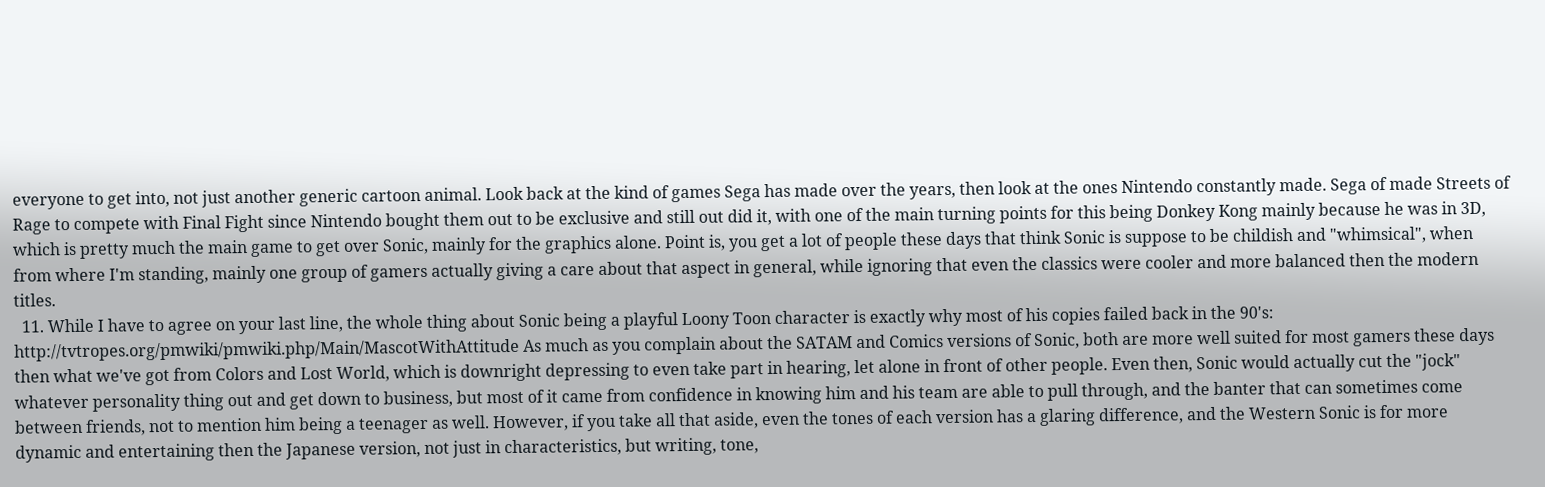everyone to get into, not just another generic cartoon animal. Look back at the kind of games Sega has made over the years, then look at the ones Nintendo constantly made. Sega of made Streets of Rage to compete with Final Fight since Nintendo bought them out to be exclusive and still out did it, with one of the main turning points for this being Donkey Kong mainly because he was in 3D, which is pretty much the main game to get over Sonic, mainly for the graphics alone. Point is, you get a lot of people these days that think Sonic is suppose to be childish and "whimsical", when from where I'm standing, mainly one group of gamers actually giving a care about that aspect in general, while ignoring that even the classics were cooler and more balanced then the modern titles.
  11. While I have to agree on your last line, the whole thing about Sonic being a playful Loony Toon character is exactly why most of his copies failed back in the 90's: http://tvtropes.org/pmwiki/pmwiki.php/Main/MascotWithAttitude As much as you complain about the SATAM and Comics versions of Sonic, both are more well suited for most gamers these days then what we've got from Colors and Lost World, which is downright depressing to even take part in hearing, let alone in front of other people. Even then, Sonic would actually cut the "jock" whatever personality thing out and get down to business, but most of it came from confidence in knowing him and his team are able to pull through, and the banter that can sometimes come between friends, not to mention him being a teenager as well. However, if you take all that aside, even the tones of each version has a glaring difference, and the Western Sonic is for more dynamic and entertaining then the Japanese version, not just in characteristics, but writing, tone,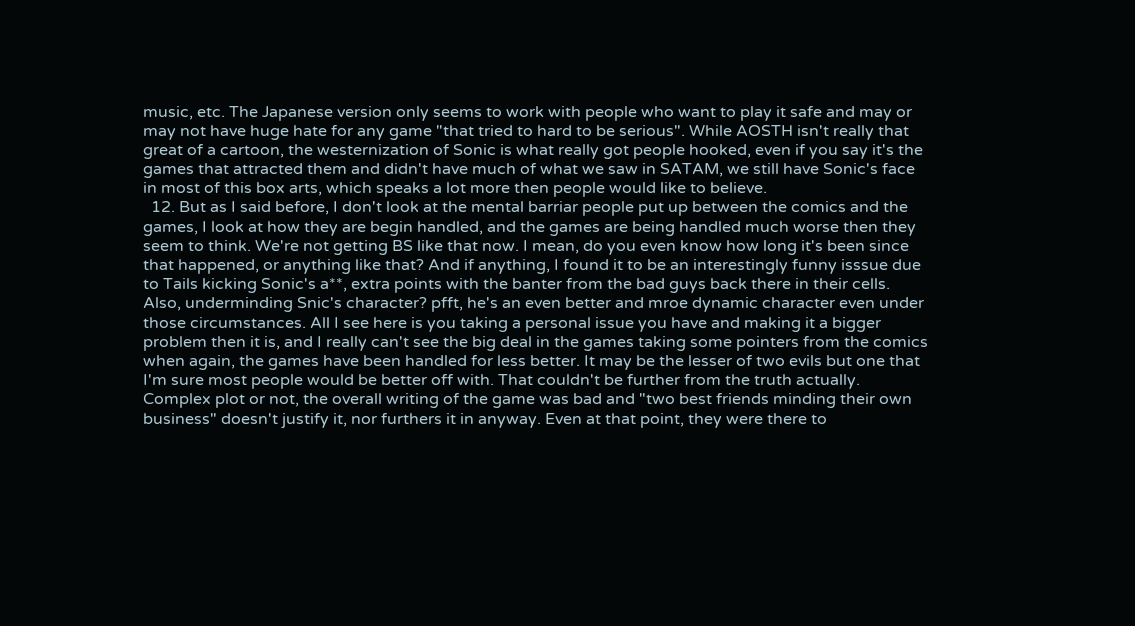music, etc. The Japanese version only seems to work with people who want to play it safe and may or may not have huge hate for any game "that tried to hard to be serious". While AOSTH isn't really that great of a cartoon, the westernization of Sonic is what really got people hooked, even if you say it's the games that attracted them and didn't have much of what we saw in SATAM, we still have Sonic's face in most of this box arts, which speaks a lot more then people would like to believe.
  12. But as I said before, I don't look at the mental barriar people put up between the comics and the games, I look at how they are begin handled, and the games are being handled much worse then they seem to think. We're not getting BS like that now. I mean, do you even know how long it's been since that happened, or anything like that? And if anything, I found it to be an interestingly funny isssue due to Tails kicking Sonic's a**, extra points with the banter from the bad guys back there in their cells. Also, underminding Snic's character? pfft, he's an even better and mroe dynamic character even under those circumstances. All I see here is you taking a personal issue you have and making it a bigger problem then it is, and I really can't see the big deal in the games taking some pointers from the comics when again, the games have been handled for less better. It may be the lesser of two evils but one that I'm sure most people would be better off with. That couldn't be further from the truth actually. Complex plot or not, the overall writing of the game was bad and "two best friends minding their own business" doesn't justify it, nor furthers it in anyway. Even at that point, they were there to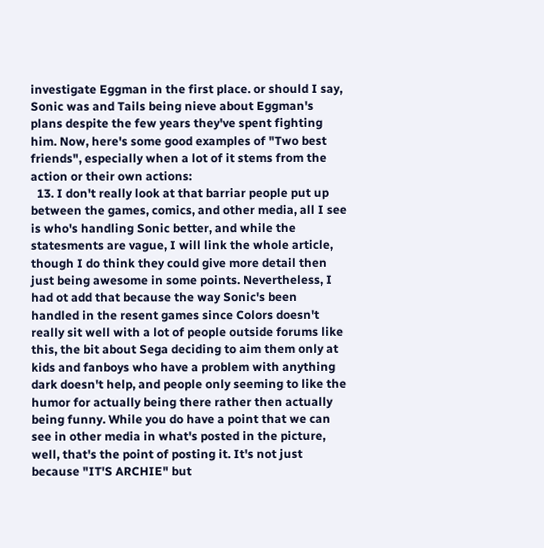investigate Eggman in the first place. or should I say, Sonic was and Tails being nieve about Eggman's plans despite the few years they've spent fighting him. Now, here's some good examples of "Two best friends", especially when a lot of it stems from the action or their own actions:
  13. I don't really look at that barriar people put up between the games, comics, and other media, all I see is who's handling Sonic better, and while the statesments are vague, I will link the whole article, though I do think they could give more detail then just being awesome in some points. Nevertheless, I had ot add that because the way Sonic's been handled in the resent games since Colors doesn't really sit well with a lot of people outside forums like this, the bit about Sega deciding to aim them only at kids and fanboys who have a problem with anything dark doesn't help, and people only seeming to like the humor for actually being there rather then actually being funny. While you do have a point that we can see in other media in what's posted in the picture, well, that's the point of posting it. It's not just because "IT'S ARCHIE" but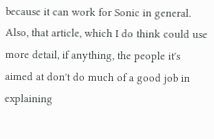because it can work for Sonic in general. Also, that article, which I do think could use more detail, if anything, the people it's aimed at don't do much of a good job in explaining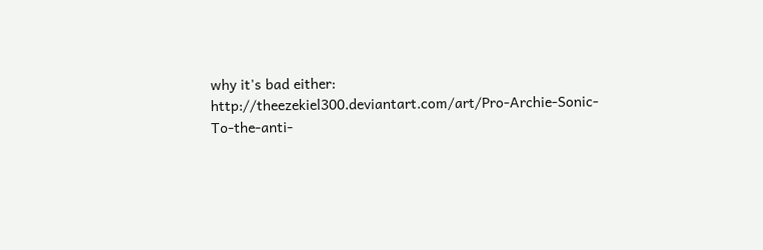why it's bad either: http://theezekiel300.deviantart.com/art/Pro-Archie-Sonic-To-the-anti-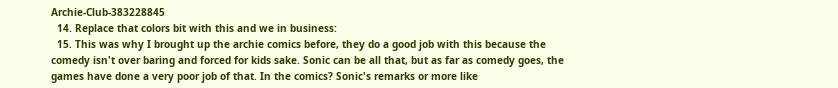Archie-Club-383228845
  14. Replace that colors bit with this and we in business:
  15. This was why I brought up the archie comics before, they do a good job with this because the comedy isn't over baring and forced for kids sake. Sonic can be all that, but as far as comedy goes, the games have done a very poor job of that. In the comics? Sonic's remarks or more like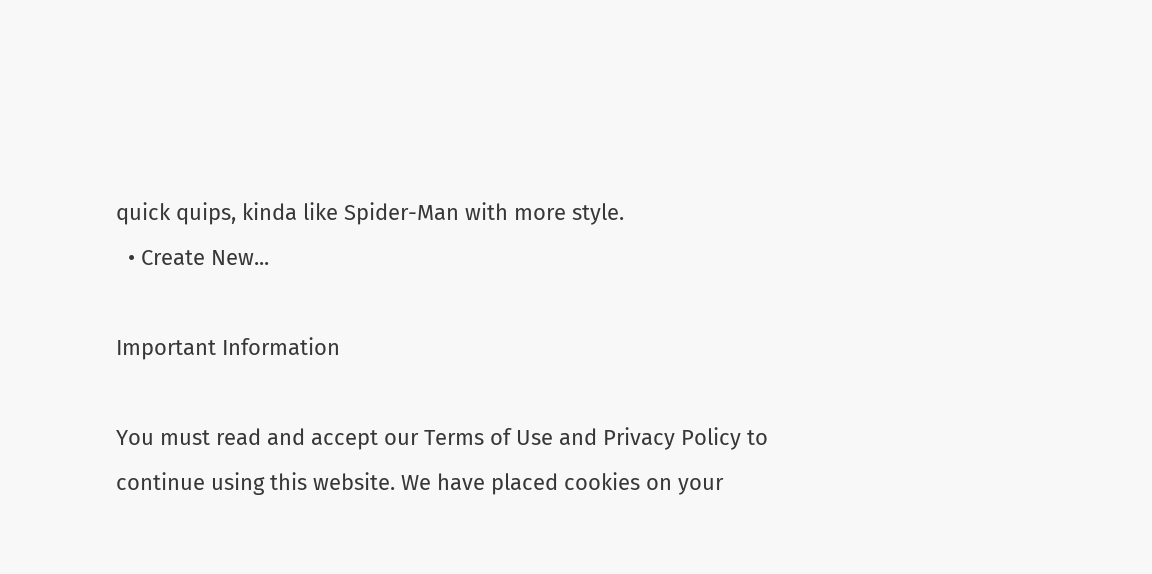quick quips, kinda like Spider-Man with more style.
  • Create New...

Important Information

You must read and accept our Terms of Use and Privacy Policy to continue using this website. We have placed cookies on your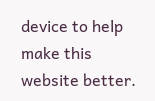device to help make this website better.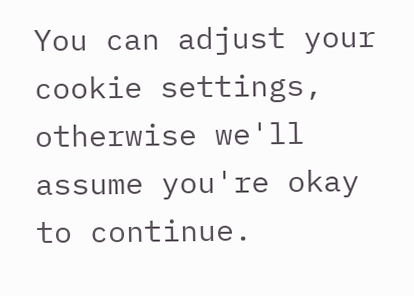You can adjust your cookie settings, otherwise we'll assume you're okay to continue.